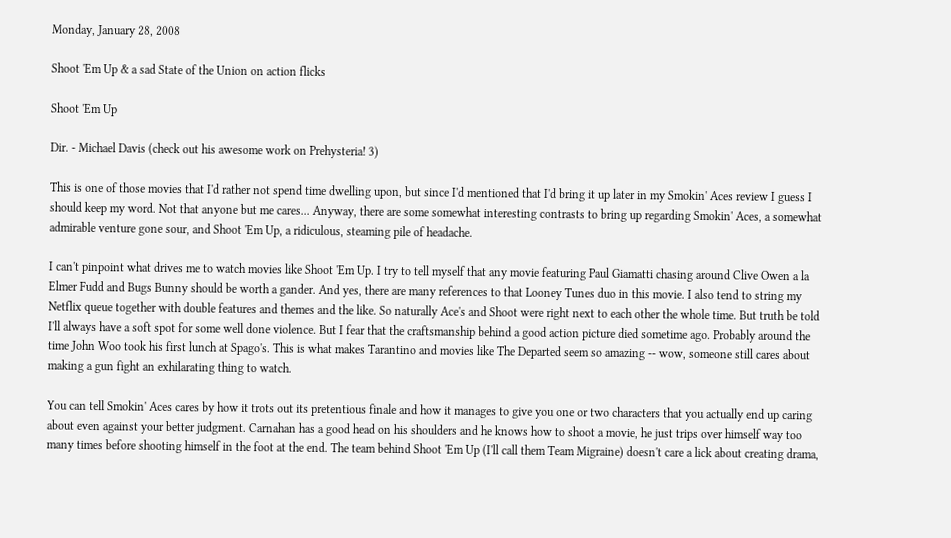Monday, January 28, 2008

Shoot 'Em Up & a sad State of the Union on action flicks

Shoot 'Em Up

Dir. - Michael Davis (check out his awesome work on Prehysteria! 3)

This is one of those movies that I'd rather not spend time dwelling upon, but since I'd mentioned that I'd bring it up later in my Smokin' Aces review I guess I should keep my word. Not that anyone but me cares... Anyway, there are some somewhat interesting contrasts to bring up regarding Smokin' Aces, a somewhat admirable venture gone sour, and Shoot 'Em Up, a ridiculous, steaming pile of headache.

I can't pinpoint what drives me to watch movies like Shoot 'Em Up. I try to tell myself that any movie featuring Paul Giamatti chasing around Clive Owen a la Elmer Fudd and Bugs Bunny should be worth a gander. And yes, there are many references to that Looney Tunes duo in this movie. I also tend to string my Netflix queue together with double features and themes and the like. So naturally Ace's and Shoot were right next to each other the whole time. But truth be told I'll always have a soft spot for some well done violence. But I fear that the craftsmanship behind a good action picture died sometime ago. Probably around the time John Woo took his first lunch at Spago's. This is what makes Tarantino and movies like The Departed seem so amazing -- wow, someone still cares about making a gun fight an exhilarating thing to watch.

You can tell Smokin' Aces cares by how it trots out its pretentious finale and how it manages to give you one or two characters that you actually end up caring about even against your better judgment. Carnahan has a good head on his shoulders and he knows how to shoot a movie, he just trips over himself way too many times before shooting himself in the foot at the end. The team behind Shoot 'Em Up (I'll call them Team Migraine) doesn't care a lick about creating drama,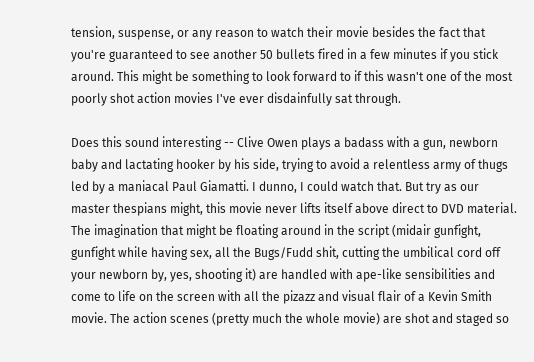tension, suspense, or any reason to watch their movie besides the fact that you're guaranteed to see another 50 bullets fired in a few minutes if you stick around. This might be something to look forward to if this wasn't one of the most poorly shot action movies I've ever disdainfully sat through.

Does this sound interesting -- Clive Owen plays a badass with a gun, newborn baby and lactating hooker by his side, trying to avoid a relentless army of thugs led by a maniacal Paul Giamatti. I dunno, I could watch that. But try as our master thespians might, this movie never lifts itself above direct to DVD material. The imagination that might be floating around in the script (midair gunfight, gunfight while having sex, all the Bugs/Fudd shit, cutting the umbilical cord off your newborn by, yes, shooting it) are handled with ape-like sensibilities and come to life on the screen with all the pizazz and visual flair of a Kevin Smith movie. The action scenes (pretty much the whole movie) are shot and staged so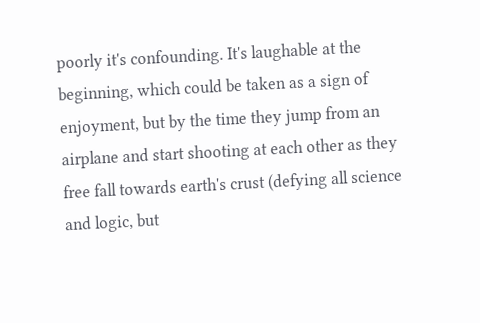poorly it's confounding. It's laughable at the beginning, which could be taken as a sign of enjoyment, but by the time they jump from an airplane and start shooting at each other as they free fall towards earth's crust (defying all science and logic, but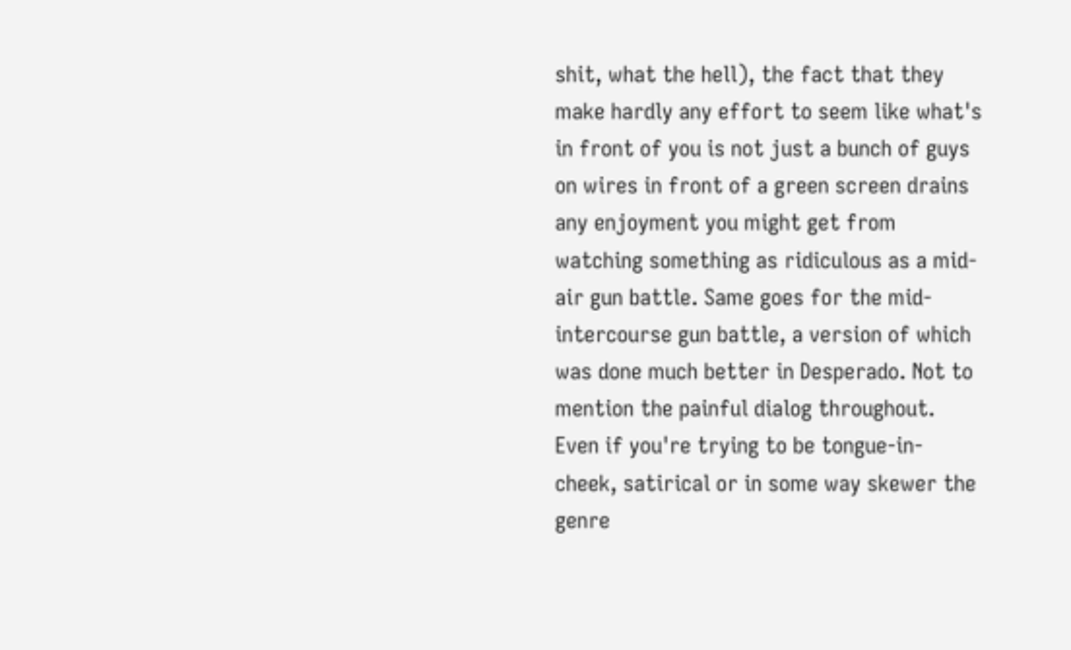shit, what the hell), the fact that they make hardly any effort to seem like what's in front of you is not just a bunch of guys on wires in front of a green screen drains any enjoyment you might get from watching something as ridiculous as a mid-air gun battle. Same goes for the mid-intercourse gun battle, a version of which was done much better in Desperado. Not to mention the painful dialog throughout. Even if you're trying to be tongue-in-cheek, satirical or in some way skewer the genre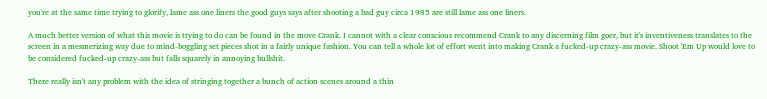you're at the same time trying to glorify, lame ass one liners the good guys says after shooting a bad guy circa 1985 are still lame ass one liners.

A much better version of what this movie is trying to do can be found in the move Crank. I cannot with a clear conscious recommend Crank to any discerning film goer, but it's inventiveness translates to the screen in a mesmerizing way due to mind-boggling set pieces shot in a fairly unique fashion. You can tell a whole lot of effort went into making Crank a fucked-up crazy-ass movie. Shoot 'Em Up would love to be considered fucked-up crazy-ass but falls squarely in annoying bullshit.

There really isn't any problem with the idea of stringing together a bunch of action scenes around a thin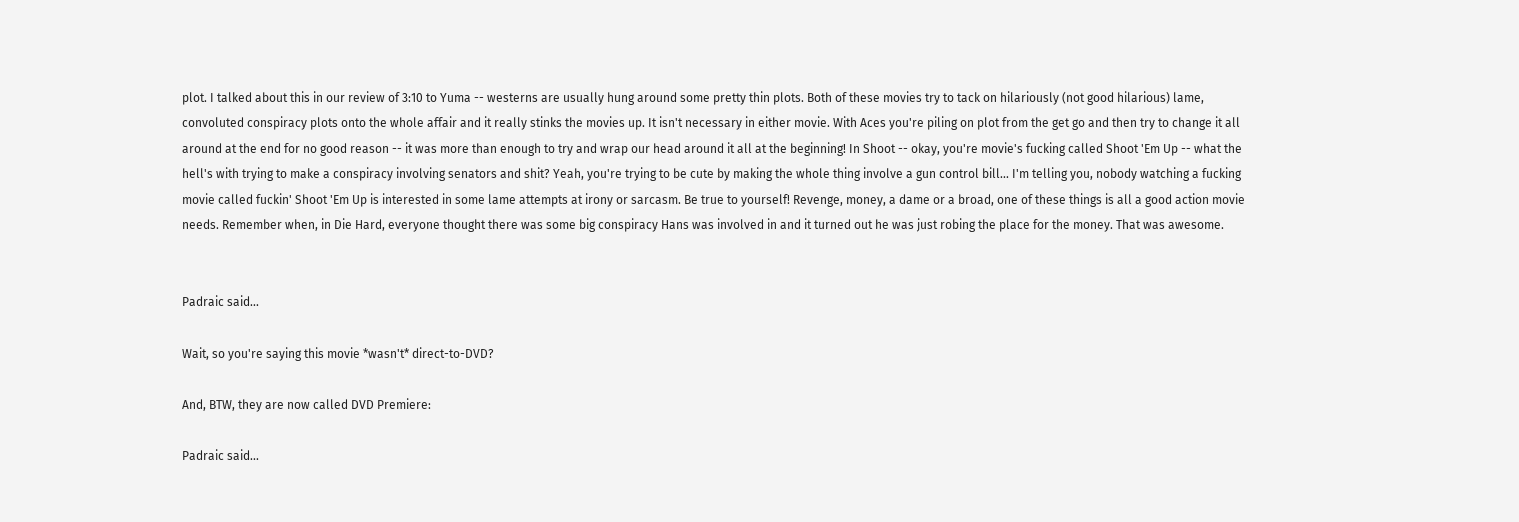plot. I talked about this in our review of 3:10 to Yuma -- westerns are usually hung around some pretty thin plots. Both of these movies try to tack on hilariously (not good hilarious) lame, convoluted conspiracy plots onto the whole affair and it really stinks the movies up. It isn't necessary in either movie. With Aces you're piling on plot from the get go and then try to change it all around at the end for no good reason -- it was more than enough to try and wrap our head around it all at the beginning! In Shoot -- okay, you're movie's fucking called Shoot 'Em Up -- what the hell's with trying to make a conspiracy involving senators and shit? Yeah, you're trying to be cute by making the whole thing involve a gun control bill... I'm telling you, nobody watching a fucking movie called fuckin' Shoot 'Em Up is interested in some lame attempts at irony or sarcasm. Be true to yourself! Revenge, money, a dame or a broad, one of these things is all a good action movie needs. Remember when, in Die Hard, everyone thought there was some big conspiracy Hans was involved in and it turned out he was just robing the place for the money. That was awesome.


Padraic said...

Wait, so you're saying this movie *wasn't* direct-to-DVD?

And, BTW, they are now called DVD Premiere:

Padraic said...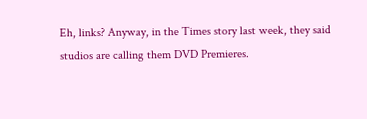Eh, links? Anyway, in the Times story last week, they said studios are calling them DVD Premieres.